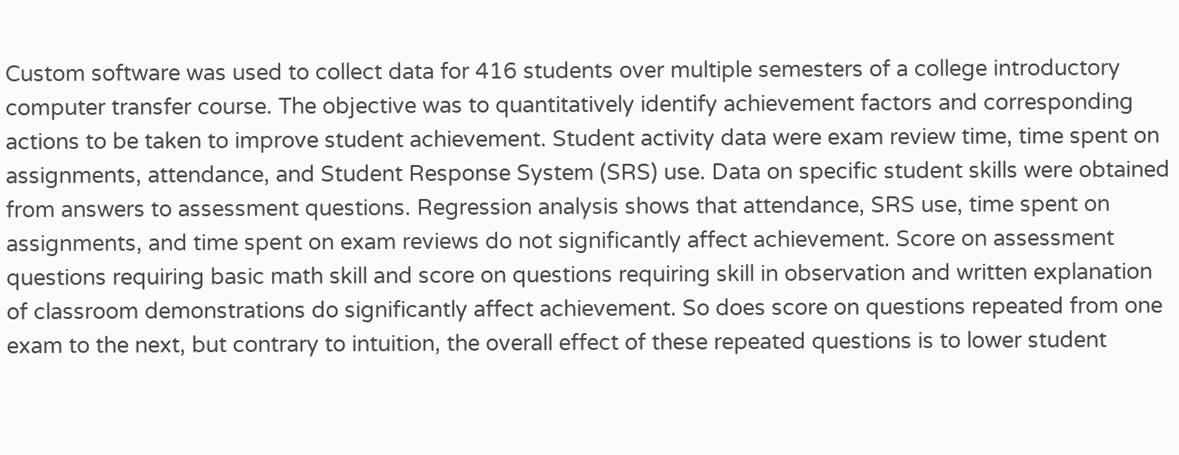Custom software was used to collect data for 416 students over multiple semesters of a college introductory computer transfer course. The objective was to quantitatively identify achievement factors and corresponding actions to be taken to improve student achievement. Student activity data were exam review time, time spent on assignments, attendance, and Student Response System (SRS) use. Data on specific student skills were obtained from answers to assessment questions. Regression analysis shows that attendance, SRS use, time spent on assignments, and time spent on exam reviews do not significantly affect achievement. Score on assessment questions requiring basic math skill and score on questions requiring skill in observation and written explanation of classroom demonstrations do significantly affect achievement. So does score on questions repeated from one exam to the next, but contrary to intuition, the overall effect of these repeated questions is to lower student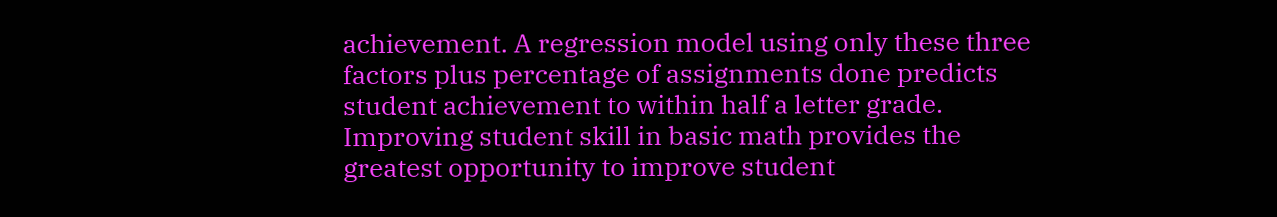achievement. A regression model using only these three factors plus percentage of assignments done predicts student achievement to within half a letter grade. Improving student skill in basic math provides the greatest opportunity to improve student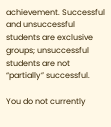achievement. Successful and unsuccessful students are exclusive groups; unsuccessful students are not “partially” successful.

You do not currently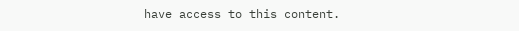have access to this content.